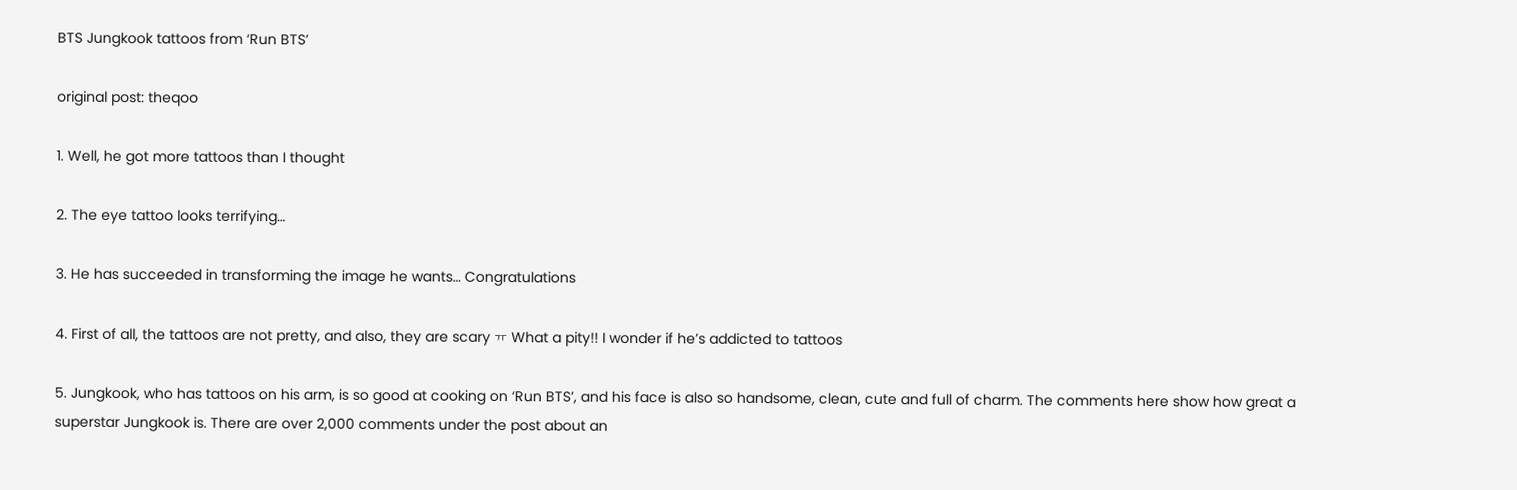BTS Jungkook tattoos from ‘Run BTS’

original post: theqoo

1. Well, he got more tattoos than I thought

2. The eye tattoo looks terrifying…

3. He has succeeded in transforming the image he wants… Congratulations

4. First of all, the tattoos are not pretty, and also, they are scary ㅠ What a pity!! I wonder if he’s addicted to tattoos

5. Jungkook, who has tattoos on his arm, is so good at cooking on ‘Run BTS’, and his face is also so handsome, clean, cute and full of charm. The comments here show how great a superstar Jungkook is. There are over 2,000 comments under the post about an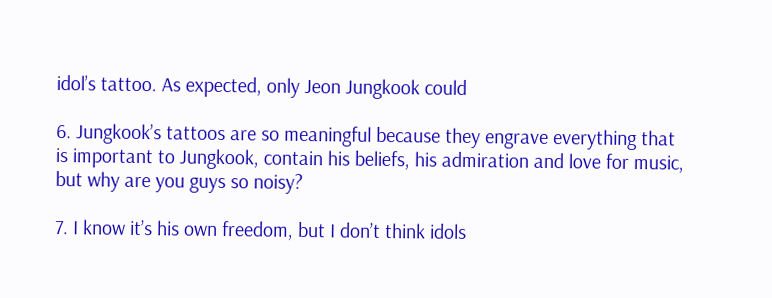idol’s tattoo. As expected, only Jeon Jungkook could

6. Jungkook’s tattoos are so meaningful because they engrave everything that is important to Jungkook, contain his beliefs, his admiration and love for music, but why are you guys so noisy?

7. I know it’s his own freedom, but I don’t think idols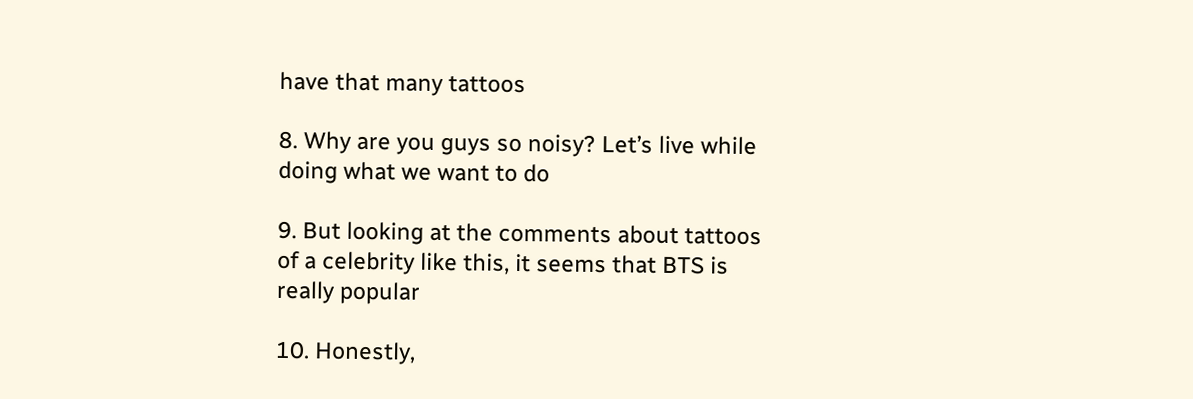have that many tattoos

8. Why are you guys so noisy? Let’s live while doing what we want to do

9. But looking at the comments about tattoos of a celebrity like this, it seems that BTS is really popular

10. Honestly,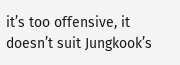it’s too offensive, it doesn’t suit Jungkook’s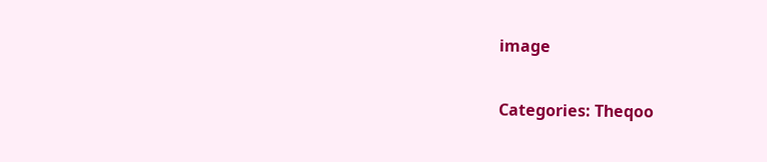image

Categories: Theqoo